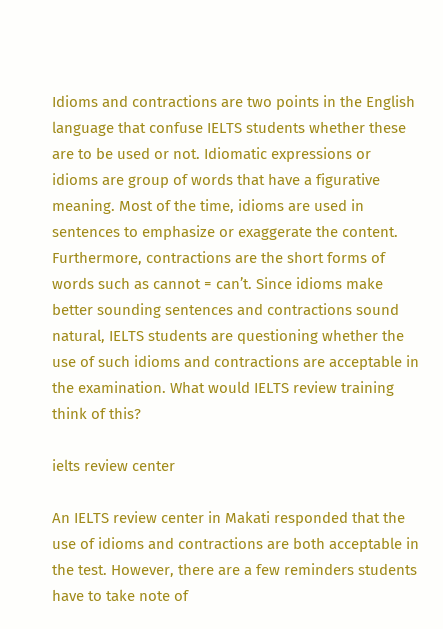Idioms and contractions are two points in the English language that confuse IELTS students whether these are to be used or not. Idiomatic expressions or idioms are group of words that have a figurative meaning. Most of the time, idioms are used in sentences to emphasize or exaggerate the content. Furthermore, contractions are the short forms of words such as cannot = can’t. Since idioms make better sounding sentences and contractions sound natural, IELTS students are questioning whether the use of such idioms and contractions are acceptable in the examination. What would IELTS review training think of this?

ielts review center

An IELTS review center in Makati responded that the use of idioms and contractions are both acceptable in the test. However, there are a few reminders students have to take note of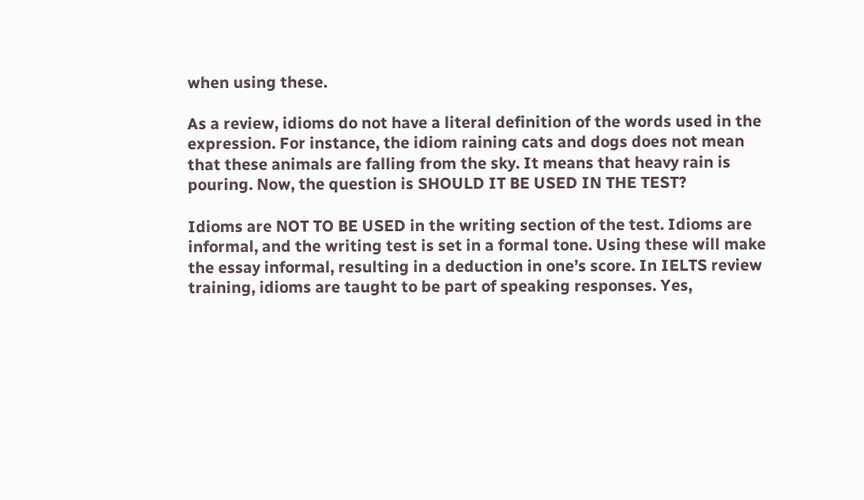when using these.

As a review, idioms do not have a literal definition of the words used in the expression. For instance, the idiom raining cats and dogs does not mean that these animals are falling from the sky. It means that heavy rain is pouring. Now, the question is SHOULD IT BE USED IN THE TEST?

Idioms are NOT TO BE USED in the writing section of the test. Idioms are informal, and the writing test is set in a formal tone. Using these will make the essay informal, resulting in a deduction in one’s score. In IELTS review training, idioms are taught to be part of speaking responses. Yes,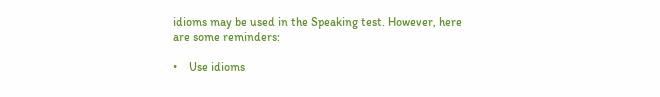idioms may be used in the Speaking test. However, here are some reminders:

•    Use idioms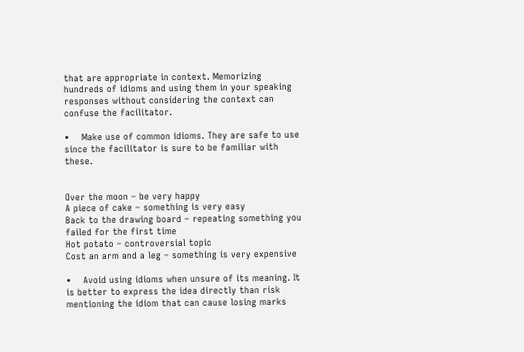that are appropriate in context. Memorizing hundreds of idioms and using them in your speaking responses without considering the context can confuse the facilitator.

•    Make use of common idioms. They are safe to use since the facilitator is sure to be familiar with these.


Over the moon – be very happy
A piece of cake – something is very easy
Back to the drawing board – repeating something you failed for the first time
Hot potato – controversial topic
Cost an arm and a leg – something is very expensive

•    Avoid using idioms when unsure of its meaning. It is better to express the idea directly than risk mentioning the idiom that can cause losing marks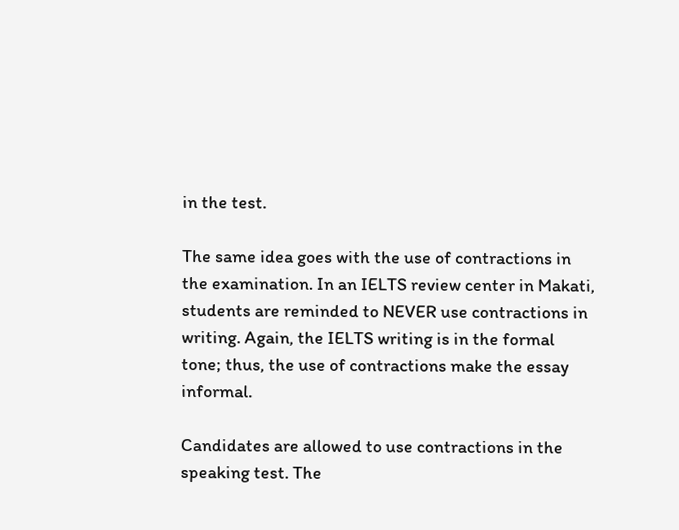in the test.

The same idea goes with the use of contractions in the examination. In an IELTS review center in Makati, students are reminded to NEVER use contractions in writing. Again, the IELTS writing is in the formal tone; thus, the use of contractions make the essay informal.

Candidates are allowed to use contractions in the speaking test. The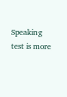Speaking test is more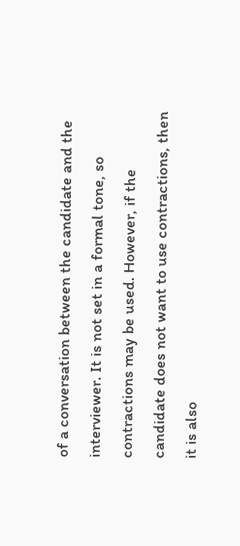of a conversation between the candidate and the interviewer. It is not set in a formal tone, so contractions may be used. However, if the candidate does not want to use contractions, then it is also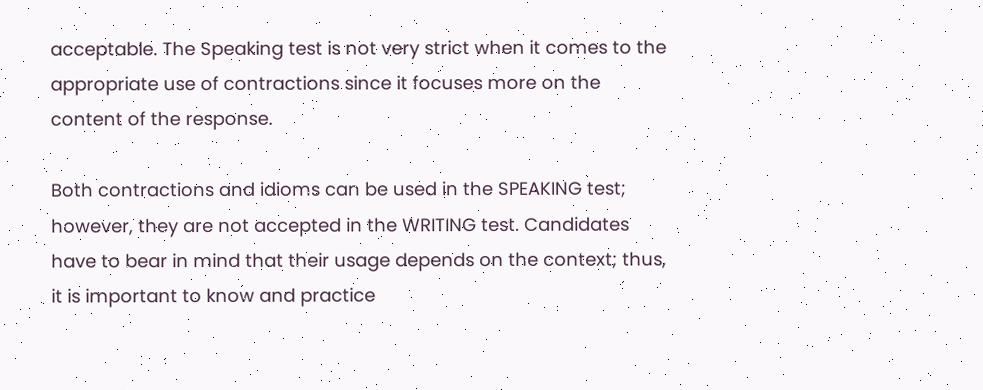acceptable. The Speaking test is not very strict when it comes to the appropriate use of contractions since it focuses more on the content of the response.

Both contractions and idioms can be used in the SPEAKING test; however, they are not accepted in the WRITING test. Candidates have to bear in mind that their usage depends on the context; thus, it is important to know and practice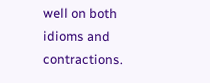well on both idioms and contractions.